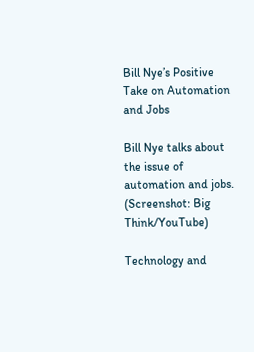Bill Nye’s Positive Take on Automation and Jobs

Bill Nye talks about the issue of automation and jobs. (Screenshot: Big Think/YouTube)

Technology and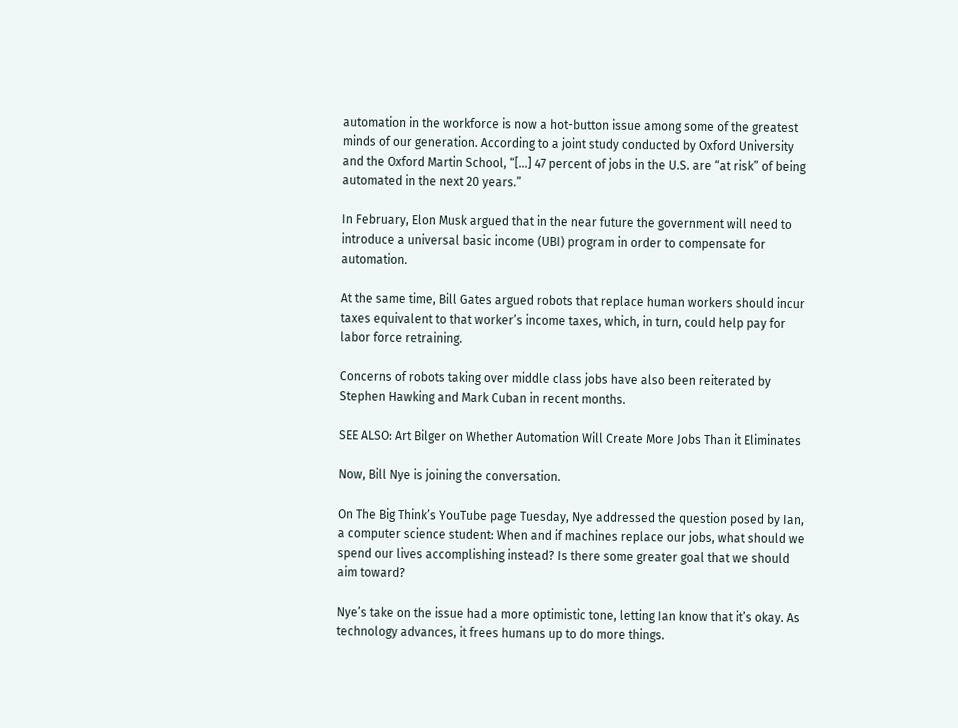automation in the workforce is now a hot-button issue among some of the greatest minds of our generation. According to a joint study conducted by Oxford University and the Oxford Martin School, “[…] 47 percent of jobs in the U.S. are “at risk” of being automated in the next 20 years.”

In February, Elon Musk argued that in the near future the government will need to introduce a universal basic income (UBI) program in order to compensate for automation.

At the same time, Bill Gates argued robots that replace human workers should incur taxes equivalent to that worker’s income taxes, which, in turn, could help pay for labor force retraining.

Concerns of robots taking over middle class jobs have also been reiterated by Stephen Hawking and Mark Cuban in recent months.

SEE ALSO: Art Bilger on Whether Automation Will Create More Jobs Than it Eliminates

Now, Bill Nye is joining the conversation.

On The Big Think’s YouTube page Tuesday, Nye addressed the question posed by Ian, a computer science student: When and if machines replace our jobs, what should we spend our lives accomplishing instead? Is there some greater goal that we should aim toward?

Nye’s take on the issue had a more optimistic tone, letting Ian know that it’s okay. As technology advances, it frees humans up to do more things.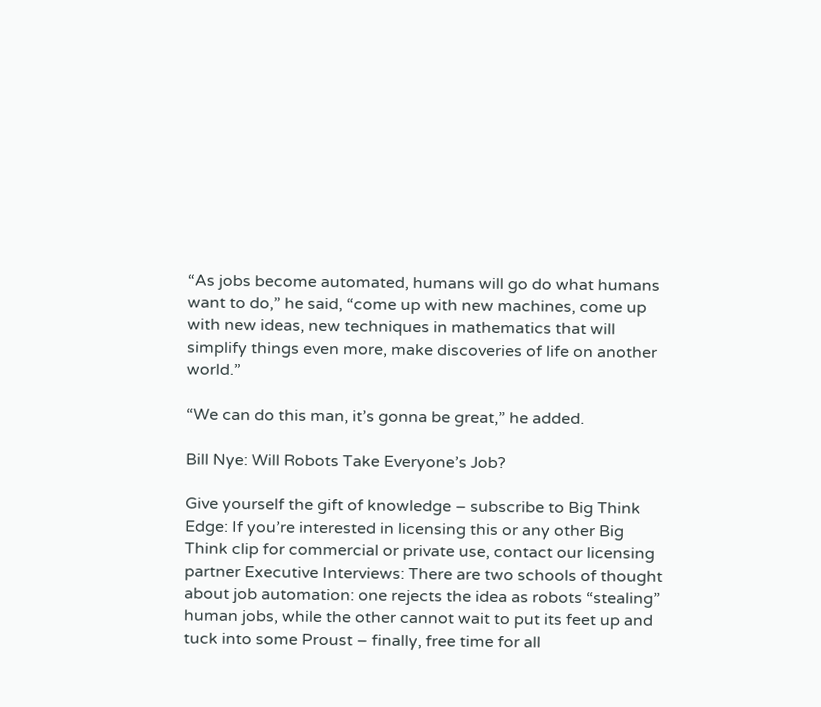“As jobs become automated, humans will go do what humans want to do,” he said, “come up with new machines, come up with new ideas, new techniques in mathematics that will simplify things even more, make discoveries of life on another world.”

“We can do this man, it’s gonna be great,” he added.

Bill Nye: Will Robots Take Everyone’s Job?

Give yourself the gift of knowledge – subscribe to Big Think Edge: If you’re interested in licensing this or any other Big Think clip for commercial or private use, contact our licensing partner Executive Interviews: There are two schools of thought about job automation: one rejects the idea as robots “stealing” human jobs, while the other cannot wait to put its feet up and tuck into some Proust – finally, free time for all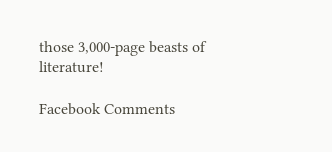those 3,000-page beasts of literature!

Facebook Comments